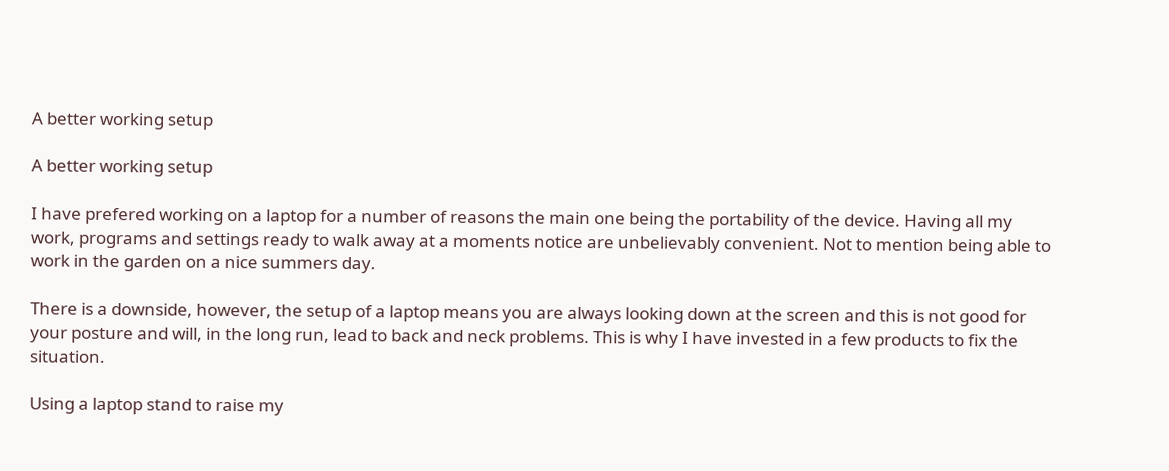A better working setup

A better working setup

I have prefered working on a laptop for a number of reasons the main one being the portability of the device. Having all my work, programs and settings ready to walk away at a moments notice are unbelievably convenient. Not to mention being able to work in the garden on a nice summers day.

There is a downside, however, the setup of a laptop means you are always looking down at the screen and this is not good for your posture and will, in the long run, lead to back and neck problems. This is why I have invested in a few products to fix the situation.

Using a laptop stand to raise my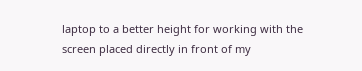laptop to a better height for working with the screen placed directly in front of my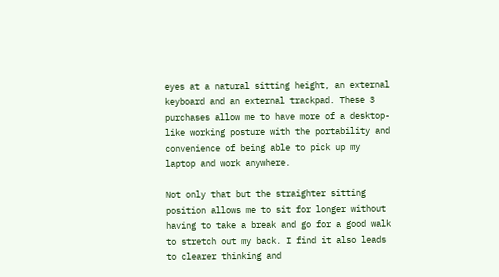eyes at a natural sitting height, an external keyboard and an external trackpad. These 3 purchases allow me to have more of a desktop-like working posture with the portability and convenience of being able to pick up my laptop and work anywhere.

Not only that but the straighter sitting position allows me to sit for longer without having to take a break and go for a good walk to stretch out my back. I find it also leads to clearer thinking and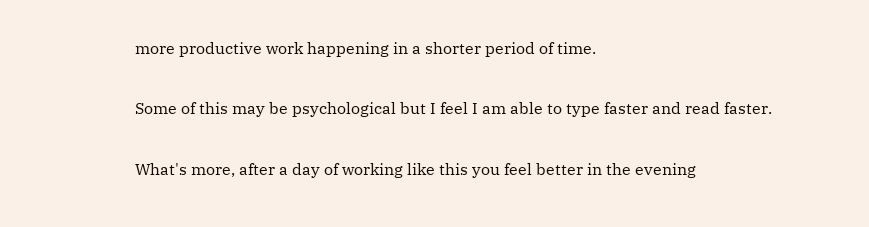more productive work happening in a shorter period of time.

Some of this may be psychological but I feel I am able to type faster and read faster.

What's more, after a day of working like this you feel better in the evening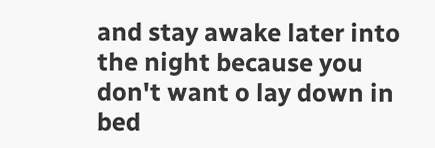and stay awake later into the night because you don't want o lay down in bed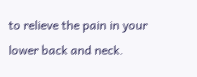to relieve the pain in your lower back and neck.